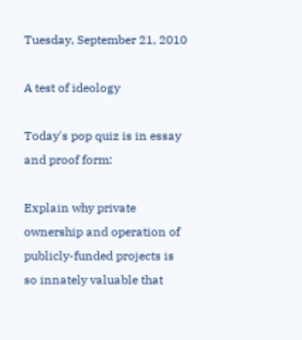Tuesday, September 21, 2010

A test of ideology

Today's pop quiz is in essay and proof form:

Explain why private ownership and operation of publicly-funded projects is so innately valuable that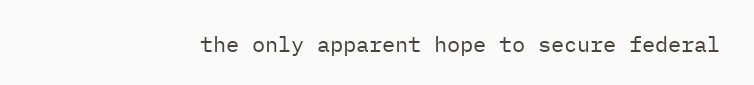the only apparent hope to secure federal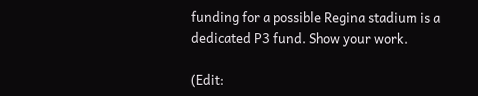funding for a possible Regina stadium is a dedicated P3 fund. Show your work.

(Edit: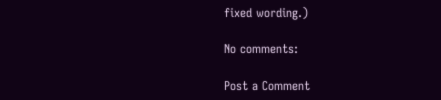fixed wording.)

No comments:

Post a Comment